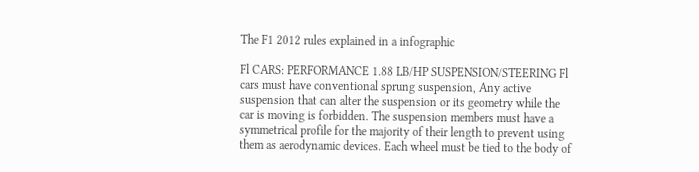The F1 2012 rules explained in a infographic

Fl CARS: PERFORMANCE 1.88 LB/HP SUSPENSION/STEERING Fl cars must have conventional sprung suspension, Any active suspension that can alter the suspension or its geometry while the car is moving is forbidden. The suspension members must have a symmetrical profile for the majority of their length to prevent using them as aerodynamic devices. Each wheel must be tied to the body of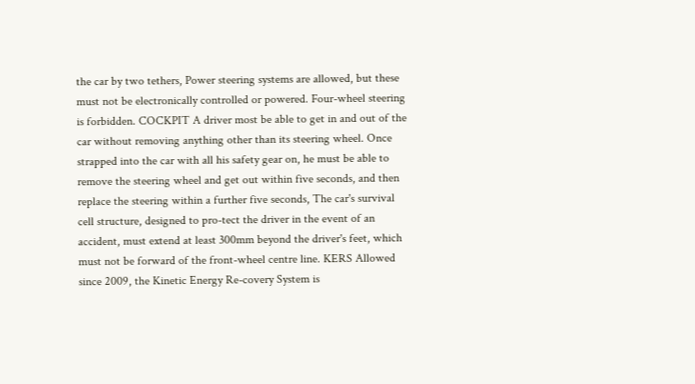the car by two tethers, Power steering systems are allowed, but these must not be electronically controlled or powered. Four-wheel steering is forbidden. COCKPIT A driver most be able to get in and out of the car without removing anything other than its steering wheel. Once strapped into the car with all his safety gear on, he must be able to remove the steering wheel and get out within five seconds, and then replace the steering within a further five seconds, The car's survival cell structure, designed to pro-tect the driver in the event of an accident, must extend at least 300mm beyond the driver's feet, which must not be forward of the front-wheel centre line. KERS Allowed since 2009, the Kinetic Energy Re-covery System is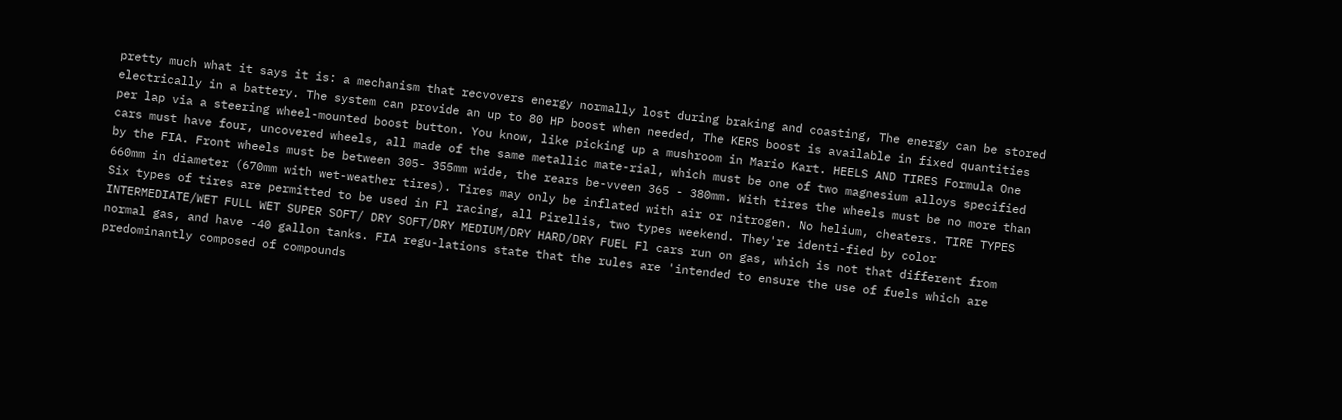pretty much what it says it is: a mechanism that recvovers energy normally lost during braking and coasting, The energy can be stored electrically in a battery. The system can provide an up to 80 HP boost when needed, The KERS boost is available in fixed quantities per lap via a steering wheel-mounted boost button. You know, like picking up a mushroom in Mario Kart. HEELS AND TIRES Formula One cars must have four, uncovered wheels, all made of the same metallic mate-rial, which must be one of two magnesium alloys specified by the FIA. Front wheels must be between 305- 355mm wide, the rears be-vveen 365 - 380mm. With tires the wheels must be no more than 660mm in diameter (670mm with wet-weather tires). Tires may only be inflated with air or nitrogen. No helium, cheaters. TIRE TYPES Six types of tires are permitted to be used in Fl racing, all Pirellis, two types weekend. They're identi-fied by color INTERMEDIATE/WET FULL WET SUPER SOFT/ DRY SOFT/DRY MEDIUM/DRY HARD/DRY FUEL Fl cars run on gas, which is not that different from normal gas, and have -40 gallon tanks. FIA regu-lations state that the rules are 'intended to ensure the use of fuels which are predominantly composed of compounds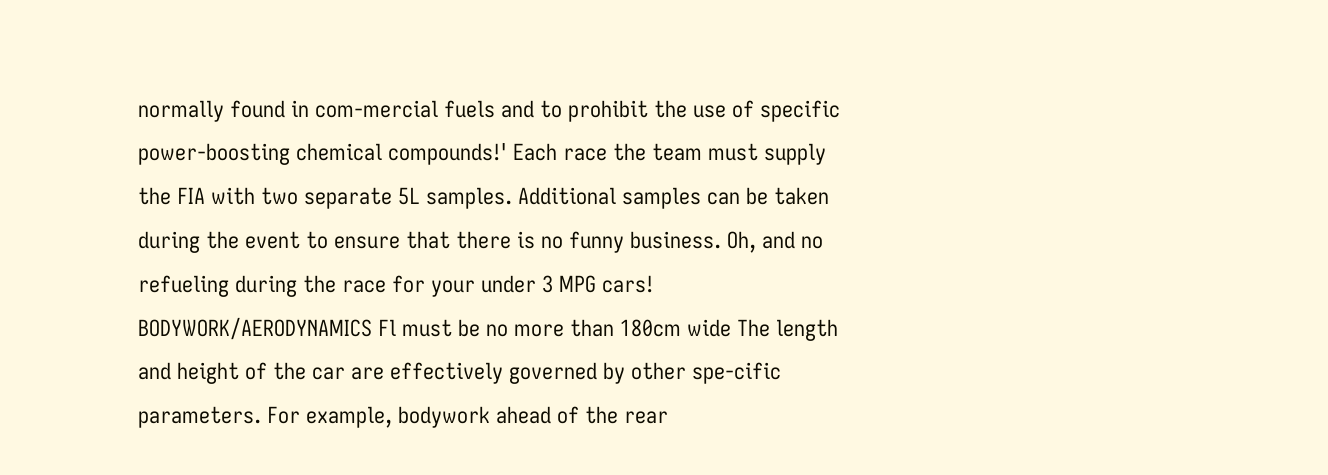normally found in com-mercial fuels and to prohibit the use of specific power-boosting chemical compounds!' Each race the team must supply the FIA with two separate 5L samples. Additional samples can be taken during the event to ensure that there is no funny business. Oh, and no refueling during the race for your under 3 MPG cars! BODYWORK/AERODYNAMICS Fl must be no more than 180cm wide The length and height of the car are effectively governed by other spe-cific parameters. For example, bodywork ahead of the rear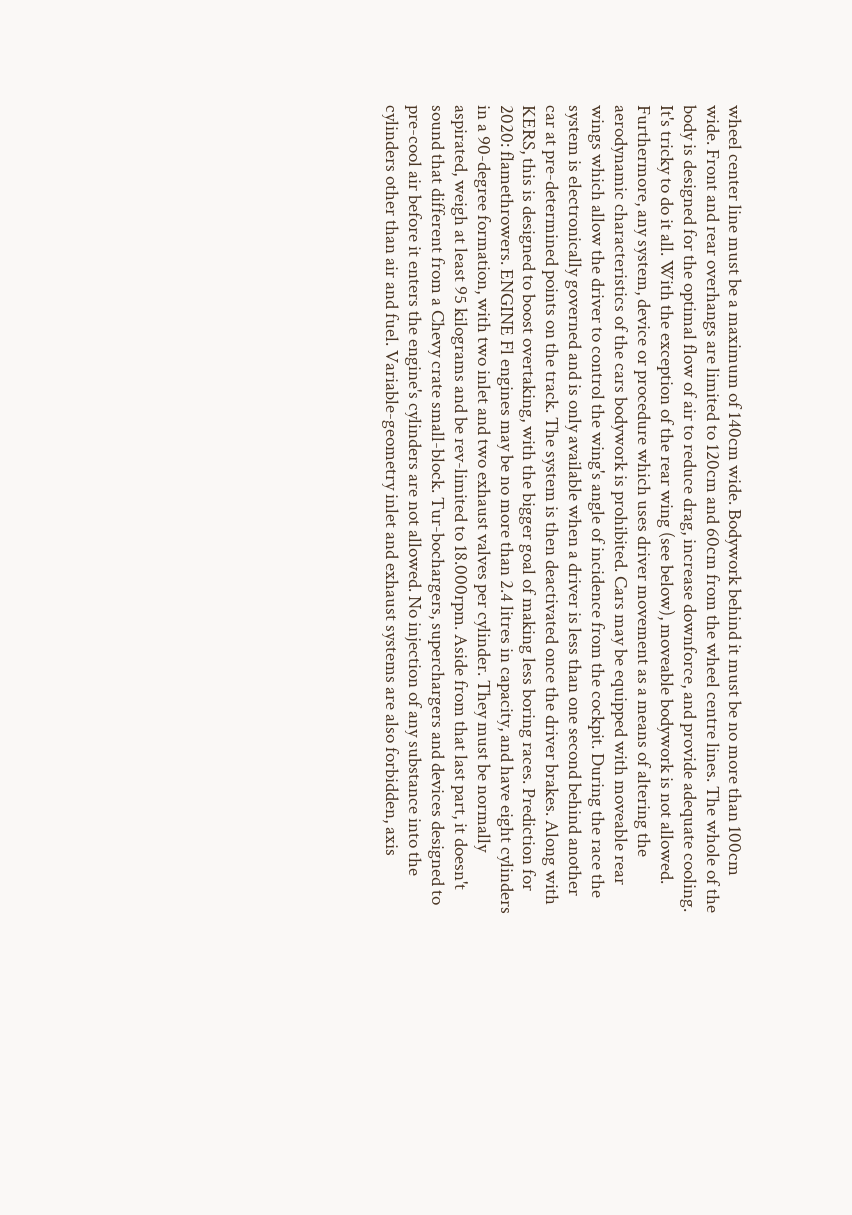wheel center line must be a maximum of 140cm wide. Bodywork behind it must be no more than 100cm wide. Front and rear overhangs are limited to 120cm and 60cm from the wheel centre lines. The whole of the body is designed for the optimal flow of air to reduce drag, increase downforce, and provide adequate cooling. It's tricky to do it all. With the exception of the rear wing (see below), moveable bodywork is not allowed. Furthermore, any system, device or procedure which uses driver movement as a means of altering the aerodynamic characteristics of the cars bodywork is prohibited. Cars may be equipped with moveable rear wings which allow the driver to control the wing's angle of incidence from the cockpit. During the race the system is electronically governed and is only available when a driver is less than one second behind another car at pre-determined points on the track. The system is then deactivated once the driver brakes. Along with KERS, this is designed to boost overtaking, with the bigger goal of making less boring races. Prediction for 2020: flamethrowers. ENGINE Fl engines may be no more than 2.4 litres in capacity, and have eight cylinders in a 90-degree formation, with two inlet and two exhaust valves per cylinder. They must be normally aspirated, weigh at least 95 kilograms and be rev-limited to 18.000rpm. Aside from that last part, it doesn't sound that different from a Chevy crate small-block. Tur-bochargers, superchargers and devices designed to pre-cool air before it enters the engine's cylinders are not allowed. No injection of any substance into the cylinders other than air and fuel. Variable-geometry inlet and exhaust systems are also forbidden, axis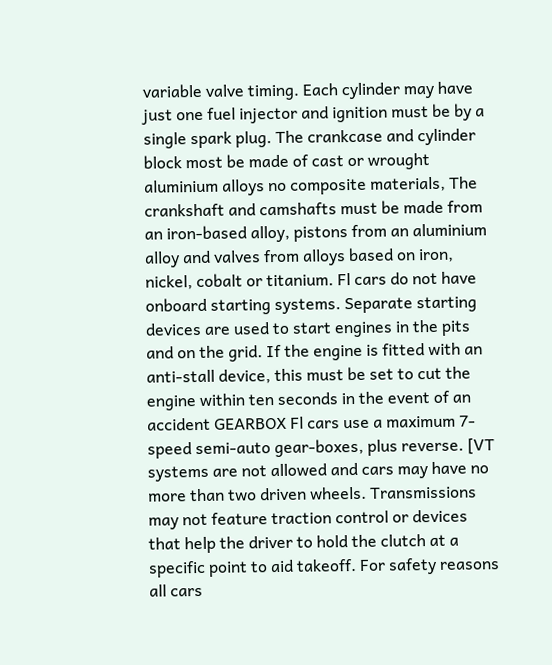variable valve timing. Each cylinder may have just one fuel injector and ignition must be by a single spark plug. The crankcase and cylinder block most be made of cast or wrought aluminium alloys no composite materials, The crankshaft and camshafts must be made from an iron-based alloy, pistons from an aluminium alloy and valves from alloys based on iron, nickel, cobalt or titanium. Fl cars do not have onboard starting systems. Separate starting devices are used to start engines in the pits and on the grid. If the engine is fitted with an anti-stall device, this must be set to cut the engine within ten seconds in the event of an accident GEARBOX Fl cars use a maximum 7-speed semi-auto gear-boxes, plus reverse. [VT systems are not allowed and cars may have no more than two driven wheels. Transmissions may not feature traction control or devices that help the driver to hold the clutch at a specific point to aid takeoff. For safety reasons all cars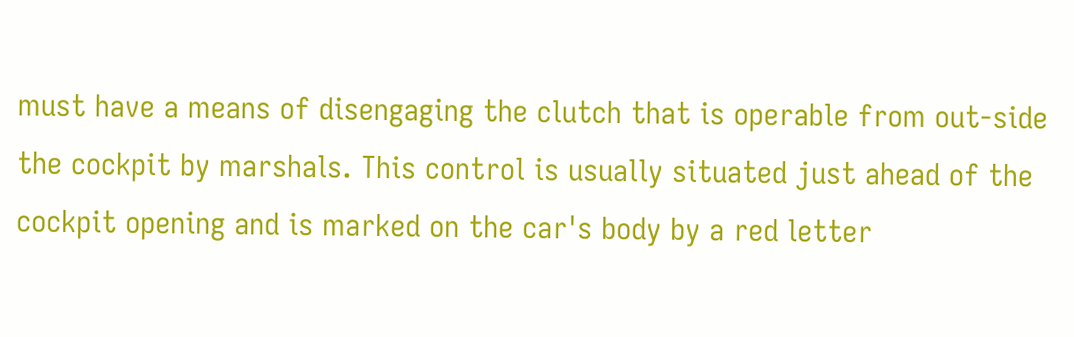must have a means of disengaging the clutch that is operable from out-side the cockpit by marshals. This control is usually situated just ahead of the cockpit opening and is marked on the car's body by a red letter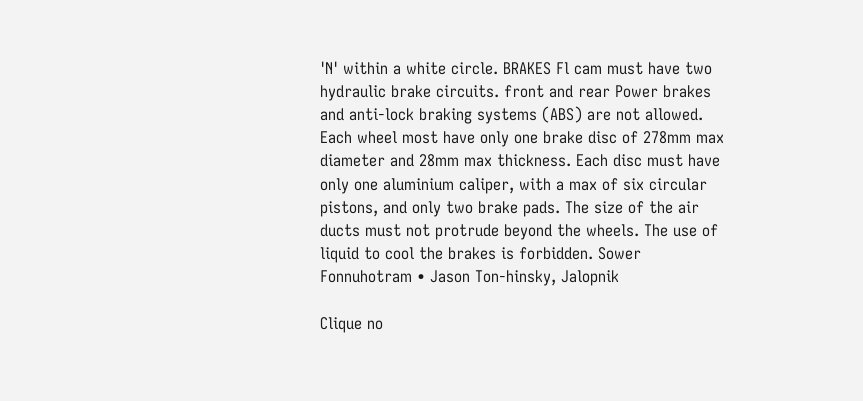'N' within a white circle. BRAKES Fl cam must have two hydraulic brake circuits. front and rear Power brakes and anti-lock braking systems (ABS) are not allowed. Each wheel most have only one brake disc of 278mm max diameter and 28mm max thickness. Each disc must have only one aluminium caliper, with a max of six circular pistons, and only two brake pads. The size of the air ducts must not protrude beyond the wheels. The use of liquid to cool the brakes is forbidden. Sower Fonnuhotram • Jason Ton-hinsky, Jalopnik

Clique no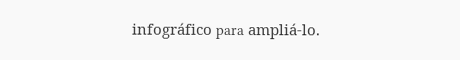infográfico para ampliá-lo.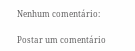Nenhum comentário:

Postar um comentário